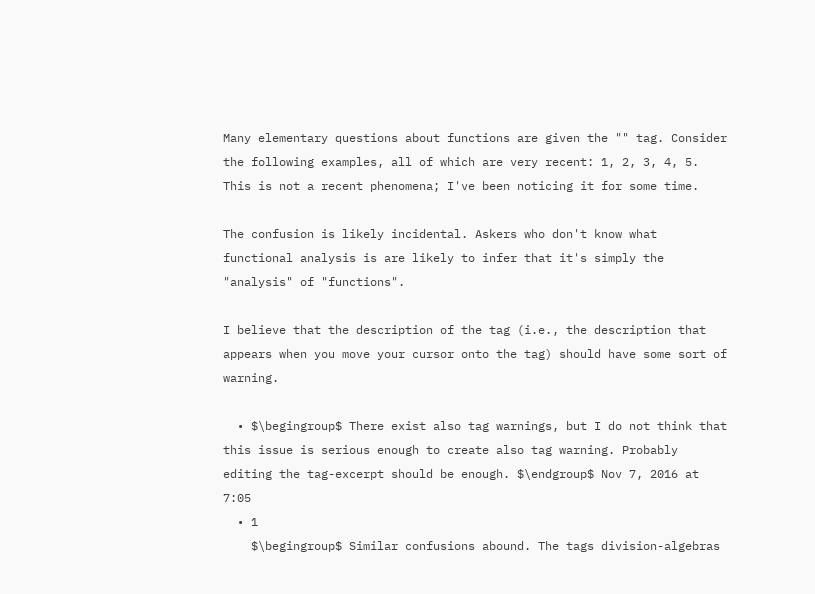Many elementary questions about functions are given the "" tag. Consider the following examples, all of which are very recent: 1, 2, 3, 4, 5. This is not a recent phenomena; I've been noticing it for some time.

The confusion is likely incidental. Askers who don't know what functional analysis is are likely to infer that it's simply the "analysis" of "functions".

I believe that the description of the tag (i.e., the description that appears when you move your cursor onto the tag) should have some sort of warning.

  • $\begingroup$ There exist also tag warnings, but I do not think that this issue is serious enough to create also tag warning. Probably editing the tag-excerpt should be enough. $\endgroup$ Nov 7, 2016 at 7:05
  • 1
    $\begingroup$ Similar confusions abound. The tags division-algebras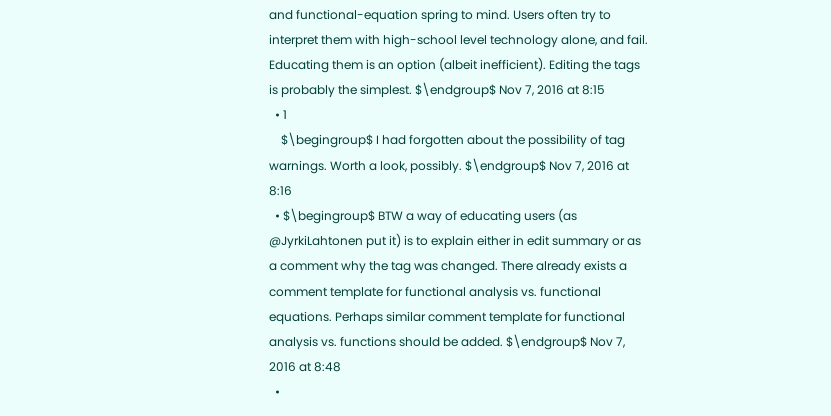and functional-equation spring to mind. Users often try to interpret them with high-school level technology alone, and fail. Educating them is an option (albeit inefficient). Editing the tags is probably the simplest. $\endgroup$ Nov 7, 2016 at 8:15
  • 1
    $\begingroup$ I had forgotten about the possibility of tag warnings. Worth a look, possibly. $\endgroup$ Nov 7, 2016 at 8:16
  • $\begingroup$ BTW a way of educating users (as @JyrkiLahtonen put it) is to explain either in edit summary or as a comment why the tag was changed. There already exists a comment template for functional analysis vs. functional equations. Perhaps similar comment template for functional analysis vs. functions should be added. $\endgroup$ Nov 7, 2016 at 8:48
  •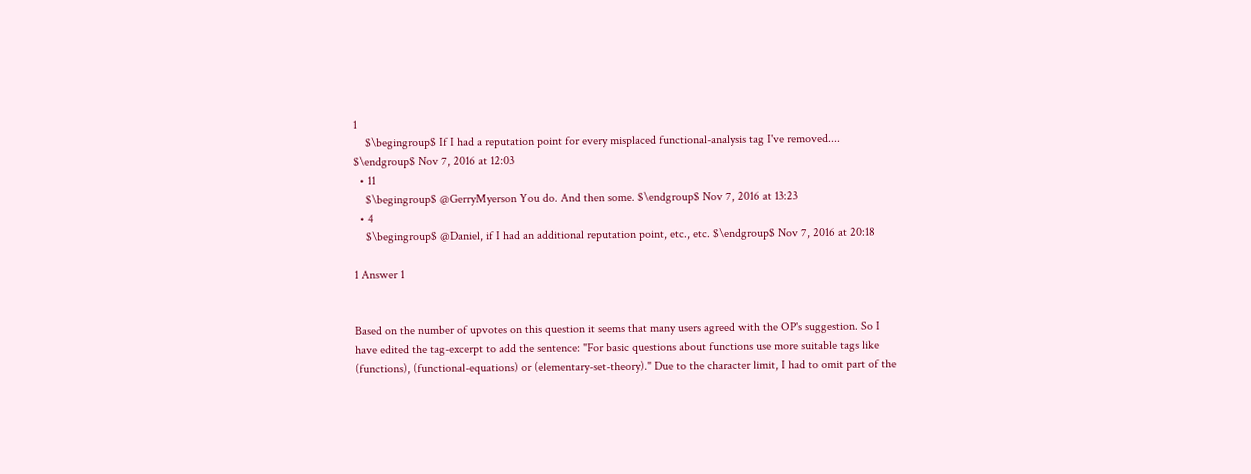1
    $\begingroup$ If I had a reputation point for every misplaced functional-analysis tag I've removed.... $\endgroup$ Nov 7, 2016 at 12:03
  • 11
    $\begingroup$ @GerryMyerson You do. And then some. $\endgroup$ Nov 7, 2016 at 13:23
  • 4
    $\begingroup$ @Daniel, if I had an additional reputation point, etc., etc. $\endgroup$ Nov 7, 2016 at 20:18

1 Answer 1


Based on the number of upvotes on this question it seems that many users agreed with the OP's suggestion. So I have edited the tag-excerpt to add the sentence: "For basic questions about functions use more suitable tags like (functions), (functional-equations) or (elementary-set-theory)." Due to the character limit, I had to omit part of the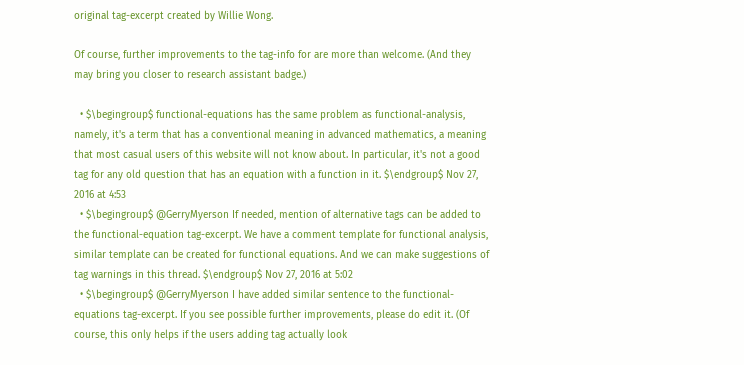original tag-excerpt created by Willie Wong.

Of course, further improvements to the tag-info for are more than welcome. (And they may bring you closer to research assistant badge.)

  • $\begingroup$ functional-equations has the same problem as functional-analysis, namely, it's a term that has a conventional meaning in advanced mathematics, a meaning that most casual users of this website will not know about. In particular, it's not a good tag for any old question that has an equation with a function in it. $\endgroup$ Nov 27, 2016 at 4:53
  • $\begingroup$ @GerryMyerson If needed, mention of alternative tags can be added to the functional-equation tag-excerpt. We have a comment template for functional analysis, similar template can be created for functional equations. And we can make suggestions of tag warnings in this thread. $\endgroup$ Nov 27, 2016 at 5:02
  • $\begingroup$ @GerryMyerson I have added similar sentence to the functional-equations tag-excerpt. If you see possible further improvements, please do edit it. (Of course, this only helps if the users adding tag actually look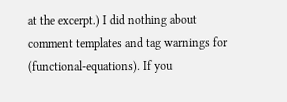at the excerpt.) I did nothing about comment templates and tag warnings for (functional-equations). If you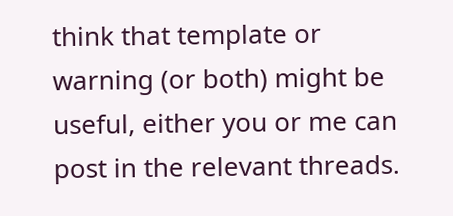think that template or warning (or both) might be useful, either you or me can post in the relevant threads.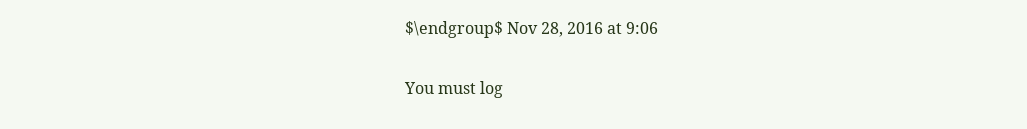$\endgroup$ Nov 28, 2016 at 9:06

You must log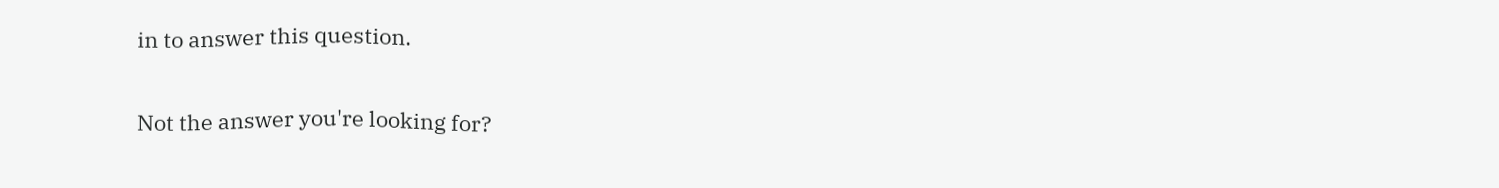in to answer this question.

Not the answer you're looking for?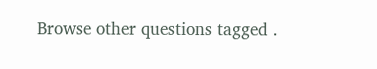Browse other questions tagged .